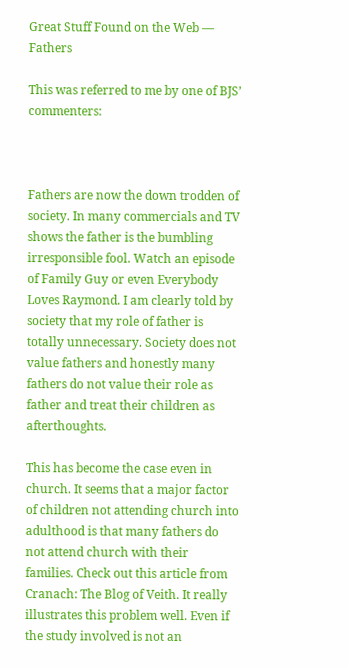Great Stuff Found on the Web — Fathers

This was referred to me by one of BJS’ commenters:



Fathers are now the down trodden of society. In many commercials and TV shows the father is the bumbling irresponsible fool. Watch an episode of Family Guy or even Everybody Loves Raymond. I am clearly told by society that my role of father is totally unnecessary. Society does not value fathers and honestly many fathers do not value their role as father and treat their children as afterthoughts.

This has become the case even in church. It seems that a major factor of children not attending church into adulthood is that many fathers do not attend church with their families. Check out this article from Cranach: The Blog of Veith. It really illustrates this problem well. Even if the study involved is not an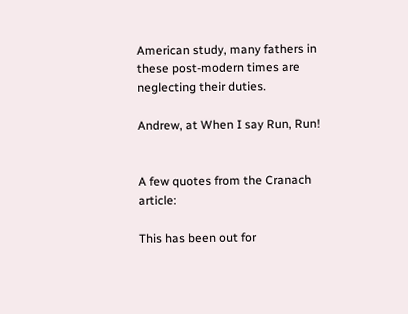American study, many fathers in these post-modern times are neglecting their duties.

Andrew, at When I say Run, Run!


A few quotes from the Cranach article:

This has been out for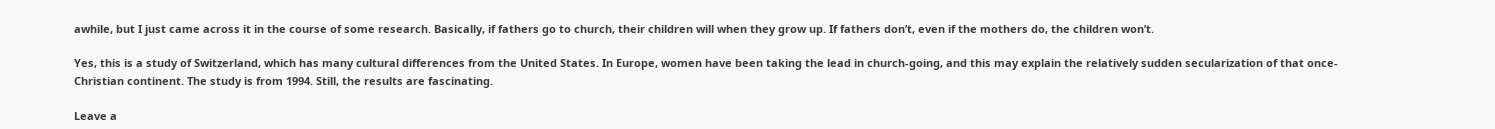awhile, but I just came across it in the course of some research. Basically, if fathers go to church, their children will when they grow up. If fathers don’t, even if the mothers do, the children won’t.

Yes, this is a study of Switzerland, which has many cultural differences from the United States. In Europe, women have been taking the lead in church-going, and this may explain the relatively sudden secularization of that once-Christian continent. The study is from 1994. Still, the results are fascinating.

Leave a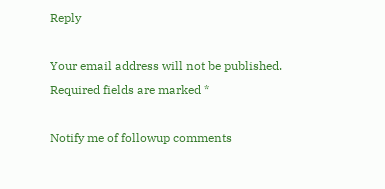Reply

Your email address will not be published. Required fields are marked *

Notify me of followup comments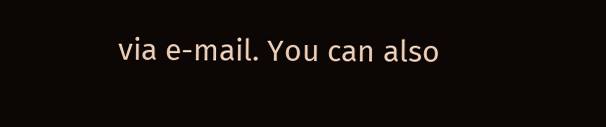via e-mail. You can also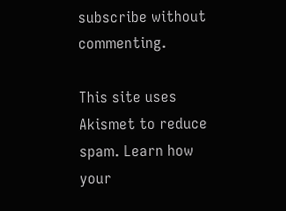subscribe without commenting.

This site uses Akismet to reduce spam. Learn how your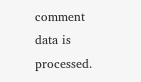comment data is processed.